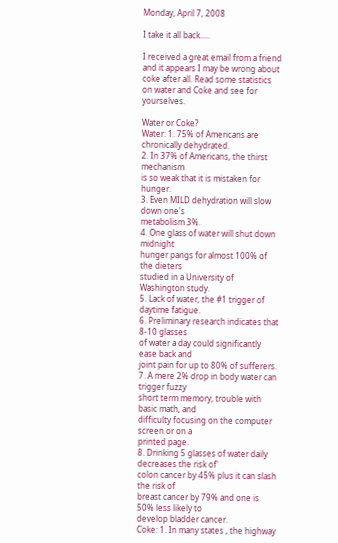Monday, April 7, 2008

I take it all back.....

I received a great email from a friend and it appears I may be wrong about coke after all. Read some statistics on water and Coke and see for yourselves.

Water or Coke?
Water: 1. 75% of Americans are chronically dehydrated.
2. In 37% of Americans, the thirst mechanism
is so weak that it is mistaken for hunger.
3. Even MILD dehydration will slow down one's
metabolism 3%.
4. One glass of water will shut down midnight
hunger pangs for almost 100% of the dieters
studied in a University of Washington study.
5. Lack of water, the #1 trigger of daytime fatigue.
6. Preliminary research indicates that 8-10 glasses
of water a day could significantly ease back and
joint pain for up to 80% of sufferers.
7. A mere 2% drop in body water can trigger fuzzy
short term memory, trouble with basic math, and
difficulty focusing on the computer screen or on a
printed page.
8. Drinking 5 glasses of water daily decreases the risk of'
colon cancer by 45% plus it can slash the risk of
breast cancer by 79% and one is 50% less likely to
develop bladder cancer.
Coke: 1. In many states , the highway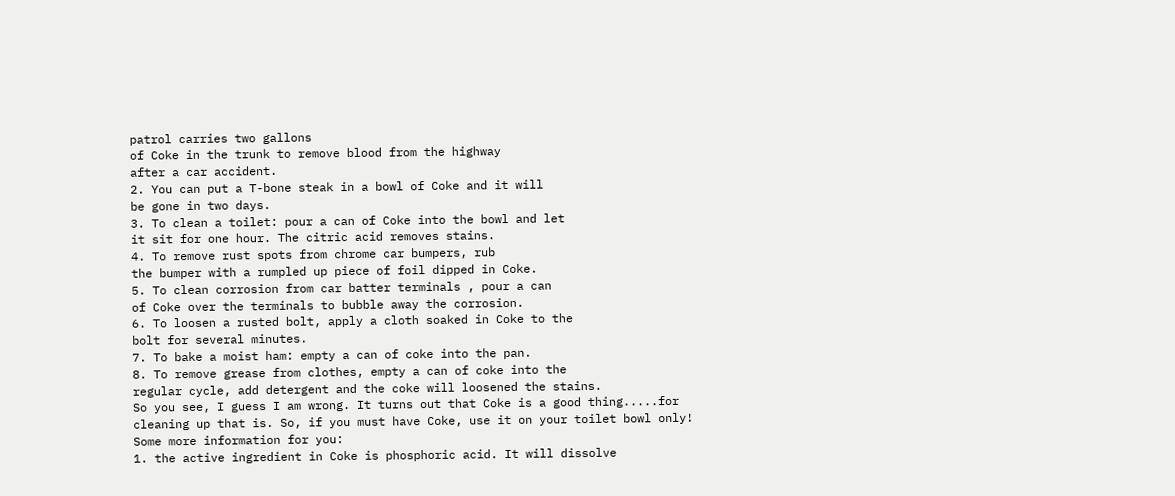patrol carries two gallons
of Coke in the trunk to remove blood from the highway
after a car accident.
2. You can put a T-bone steak in a bowl of Coke and it will
be gone in two days.
3. To clean a toilet: pour a can of Coke into the bowl and let
it sit for one hour. The citric acid removes stains.
4. To remove rust spots from chrome car bumpers, rub
the bumper with a rumpled up piece of foil dipped in Coke.
5. To clean corrosion from car batter terminals , pour a can
of Coke over the terminals to bubble away the corrosion.
6. To loosen a rusted bolt, apply a cloth soaked in Coke to the
bolt for several minutes.
7. To bake a moist ham: empty a can of coke into the pan.
8. To remove grease from clothes, empty a can of coke into the
regular cycle, add detergent and the coke will loosened the stains.
So you see, I guess I am wrong. It turns out that Coke is a good thing.....for
cleaning up that is. So, if you must have Coke, use it on your toilet bowl only!
Some more information for you:
1. the active ingredient in Coke is phosphoric acid. It will dissolve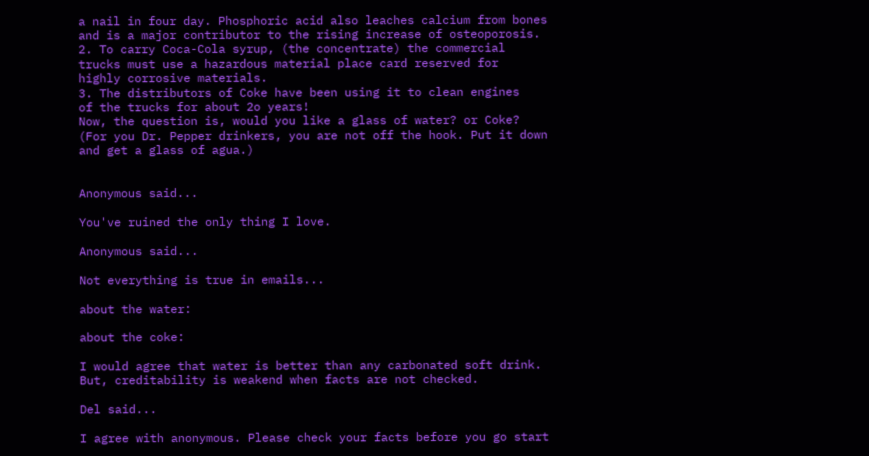a nail in four day. Phosphoric acid also leaches calcium from bones
and is a major contributor to the rising increase of osteoporosis.
2. To carry Coca-Cola syrup, (the concentrate) the commercial
trucks must use a hazardous material place card reserved for
highly corrosive materials.
3. The distributors of Coke have been using it to clean engines
of the trucks for about 2o years!
Now, the question is, would you like a glass of water? or Coke?
(For you Dr. Pepper drinkers, you are not off the hook. Put it down and get a glass of agua.)


Anonymous said...

You've ruined the only thing I love.

Anonymous said...

Not everything is true in emails...

about the water:

about the coke:

I would agree that water is better than any carbonated soft drink. But, creditability is weakend when facts are not checked.

Del said...

I agree with anonymous. Please check your facts before you go start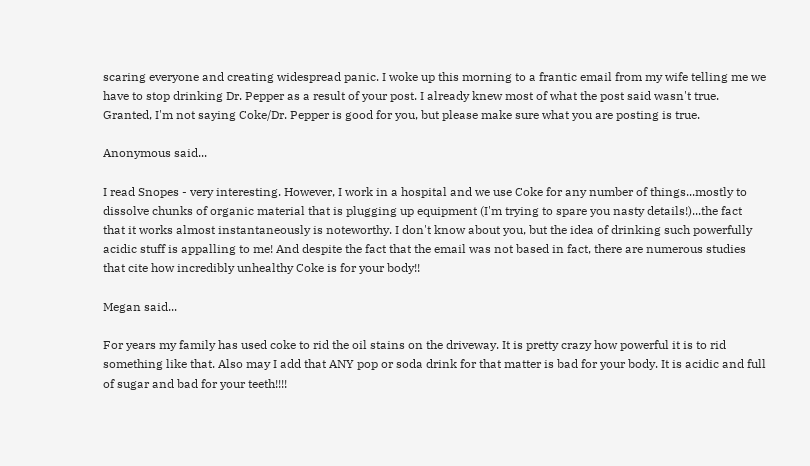scaring everyone and creating widespread panic. I woke up this morning to a frantic email from my wife telling me we have to stop drinking Dr. Pepper as a result of your post. I already knew most of what the post said wasn't true. Granted, I'm not saying Coke/Dr. Pepper is good for you, but please make sure what you are posting is true.

Anonymous said...

I read Snopes - very interesting. However, I work in a hospital and we use Coke for any number of things...mostly to dissolve chunks of organic material that is plugging up equipment (I'm trying to spare you nasty details!)...the fact that it works almost instantaneously is noteworthy. I don't know about you, but the idea of drinking such powerfully acidic stuff is appalling to me! And despite the fact that the email was not based in fact, there are numerous studies that cite how incredibly unhealthy Coke is for your body!!

Megan said...

For years my family has used coke to rid the oil stains on the driveway. It is pretty crazy how powerful it is to rid something like that. Also may I add that ANY pop or soda drink for that matter is bad for your body. It is acidic and full of sugar and bad for your teeth!!!!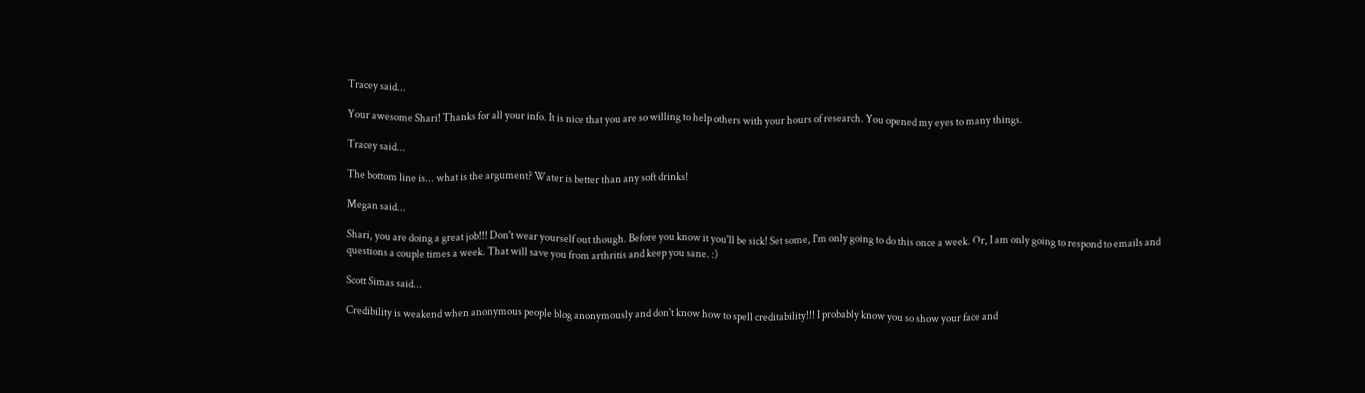Tracey said...

Your awesome Shari! Thanks for all your info. It is nice that you are so willing to help others with your hours of research. You opened my eyes to many things.

Tracey said...

The bottom line is... what is the argument? Water is better than any soft drinks!

Megan said...

Shari, you are doing a great job!!! Don't wear yourself out though. Before you know it you'll be sick! Set some, I'm only going to do this once a week. Or, I am only going to respond to emails and questions a couple times a week. That will save you from arthritis and keep you sane. :)

Scott Simas said...

Credibility is weakend when anonymous people blog anonymously and don't know how to spell creditability!!! I probably know you so show your face and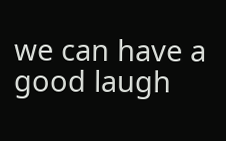we can have a good laugh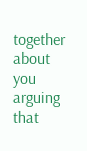together about you arguing that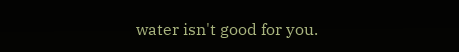water isn't good for you.